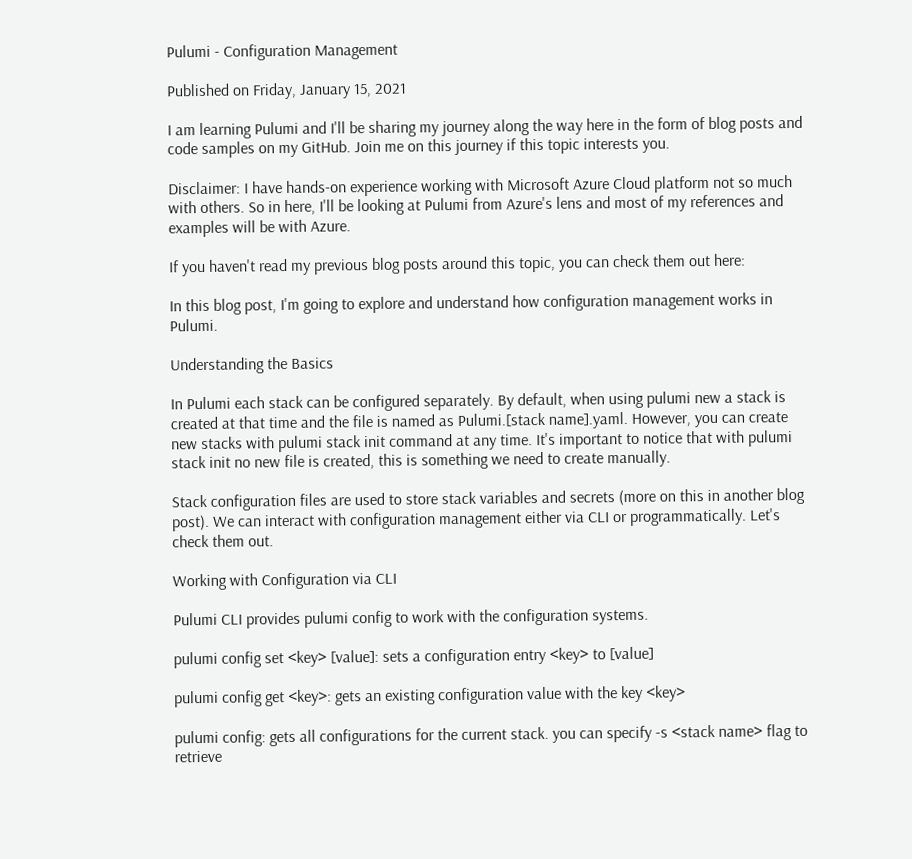Pulumi - Configuration Management

Published on Friday, January 15, 2021

I am learning Pulumi and I'll be sharing my journey along the way here in the form of blog posts and code samples on my GitHub. Join me on this journey if this topic interests you.

Disclaimer: I have hands-on experience working with Microsoft Azure Cloud platform not so much with others. So in here, I'll be looking at Pulumi from Azure's lens and most of my references and examples will be with Azure.

If you haven't read my previous blog posts around this topic, you can check them out here:

In this blog post, I'm going to explore and understand how configuration management works in Pulumi.

Understanding the Basics

In Pulumi each stack can be configured separately. By default, when using pulumi new a stack is created at that time and the file is named as Pulumi.[stack name].yaml. However, you can create new stacks with pulumi stack init command at any time. It's important to notice that with pulumi stack init no new file is created, this is something we need to create manually.

Stack configuration files are used to store stack variables and secrets (more on this in another blog post). We can interact with configuration management either via CLI or programmatically. Let's check them out.

Working with Configuration via CLI

Pulumi CLI provides pulumi config to work with the configuration systems.

pulumi config set <key> [value]: sets a configuration entry <key> to [value]

pulumi config get <key>: gets an existing configuration value with the key <key>

pulumi config: gets all configurations for the current stack. you can specify -s <stack name> flag to retrieve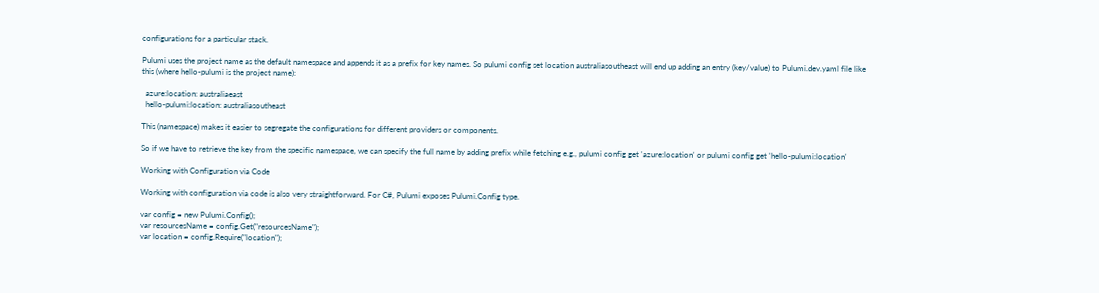configurations for a particular stack.

Pulumi uses the project name as the default namespace and appends it as a prefix for key names. So pulumi config set location australiasoutheast will end up adding an entry (key/value) to Pulumi.dev.yaml file like this (where hello-pulumi is the project name):

  azure:location: australiaeast
  hello-pulumi:location: australiasoutheast

This (namespace) makes it easier to segregate the configurations for different providers or components.

So if we have to retrieve the key from the specific namespace, we can specify the full name by adding prefix while fetching e.g., pulumi config get 'azure:location' or pulumi config get 'hello-pulumi:location'

Working with Configuration via Code

Working with configuration via code is also very straightforward. For C#, Pulumi exposes Pulumi.Config type.

var config = new Pulumi.Config();
var resourcesName = config.Get("resourcesName");
var location = config.Require("location");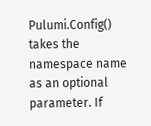Pulumi.Config() takes the namespace name as an optional parameter. If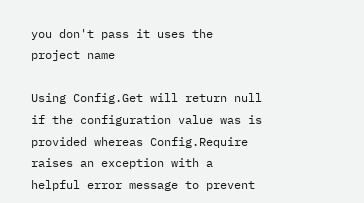you don't pass it uses the project name

Using Config.Get will return null if the configuration value was is provided whereas Config.Require raises an exception with a helpful error message to prevent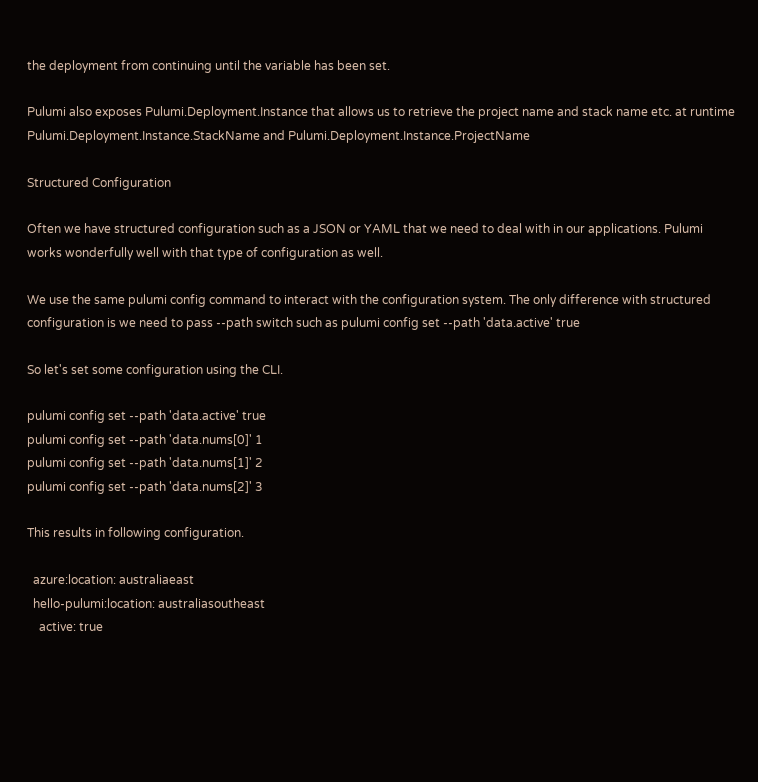the deployment from continuing until the variable has been set.

Pulumi also exposes Pulumi.Deployment.Instance that allows us to retrieve the project name and stack name etc. at runtime Pulumi.Deployment.Instance.StackName and Pulumi.Deployment.Instance.ProjectName

Structured Configuration

Often we have structured configuration such as a JSON or YAML that we need to deal with in our applications. Pulumi works wonderfully well with that type of configuration as well.

We use the same pulumi config command to interact with the configuration system. The only difference with structured configuration is we need to pass --path switch such as pulumi config set --path 'data.active' true

So let's set some configuration using the CLI.

pulumi config set --path 'data.active' true
pulumi config set --path 'data.nums[0]' 1
pulumi config set --path 'data.nums[1]' 2
pulumi config set --path 'data.nums[2]' 3

This results in following configuration.

  azure:location: australiaeast
  hello-pulumi:location: australiasoutheast
    active: true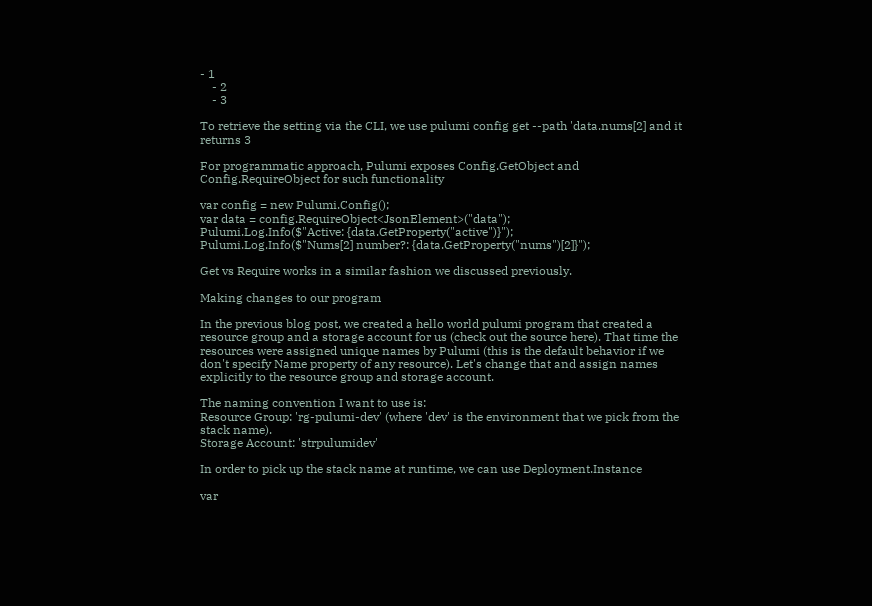- 1
    - 2
    - 3

To retrieve the setting via the CLI, we use pulumi config get --path 'data.nums[2] and it returns 3

For programmatic approach, Pulumi exposes Config.GetObject and Config.RequireObject for such functionality

var config = new Pulumi.Config();
var data = config.RequireObject<JsonElement>("data");
Pulumi.Log.Info($"Active: {data.GetProperty("active")}");
Pulumi.Log.Info($"Nums[2] number?: {data.GetProperty("nums")[2]}");

Get vs Require works in a similar fashion we discussed previously.

Making changes to our program

In the previous blog post, we created a hello world pulumi program that created a resource group and a storage account for us (check out the source here). That time the resources were assigned unique names by Pulumi (this is the default behavior if we don't specify Name property of any resource). Let's change that and assign names explicitly to the resource group and storage account.

The naming convention I want to use is:
Resource Group: 'rg-pulumi-dev' (where 'dev' is the environment that we pick from the stack name).
Storage Account: 'strpulumidev'

In order to pick up the stack name at runtime, we can use Deployment.Instance

var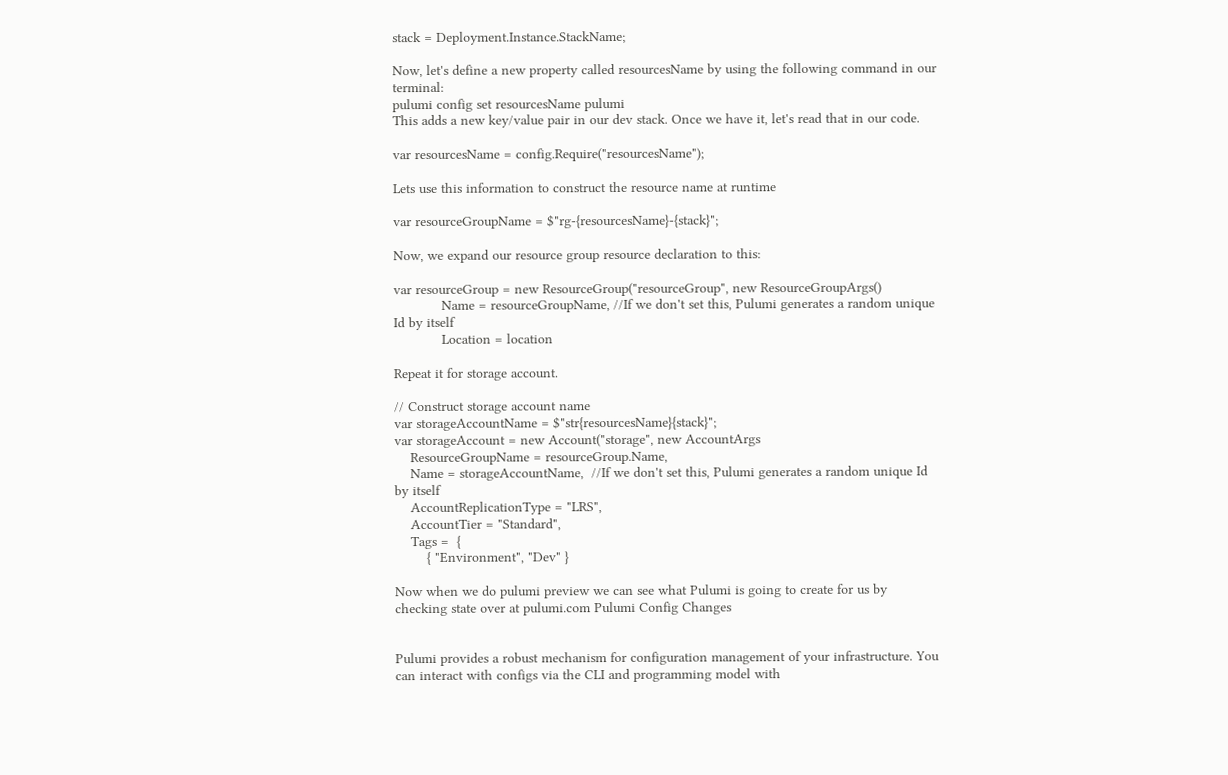stack = Deployment.Instance.StackName;

Now, let's define a new property called resourcesName by using the following command in our terminal:
pulumi config set resourcesName pulumi
This adds a new key/value pair in our dev stack. Once we have it, let's read that in our code.

var resourcesName = config.Require("resourcesName");

Lets use this information to construct the resource name at runtime

var resourceGroupName = $"rg-{resourcesName}-{stack}";

Now, we expand our resource group resource declaration to this:

var resourceGroup = new ResourceGroup("resourceGroup", new ResourceGroupArgs()
            Name = resourceGroupName, //If we don't set this, Pulumi generates a random unique Id by itself
            Location = location

Repeat it for storage account.

// Construct storage account name
var storageAccountName = $"str{resourcesName}{stack}";
var storageAccount = new Account("storage", new AccountArgs
    ResourceGroupName = resourceGroup.Name,
    Name = storageAccountName,  //If we don't set this, Pulumi generates a random unique Id by itself
    AccountReplicationType = "LRS",
    AccountTier = "Standard",
    Tags =  {
        { "Environment", "Dev" }

Now when we do pulumi preview we can see what Pulumi is going to create for us by checking state over at pulumi.com Pulumi Config Changes


Pulumi provides a robust mechanism for configuration management of your infrastructure. You can interact with configs via the CLI and programming model with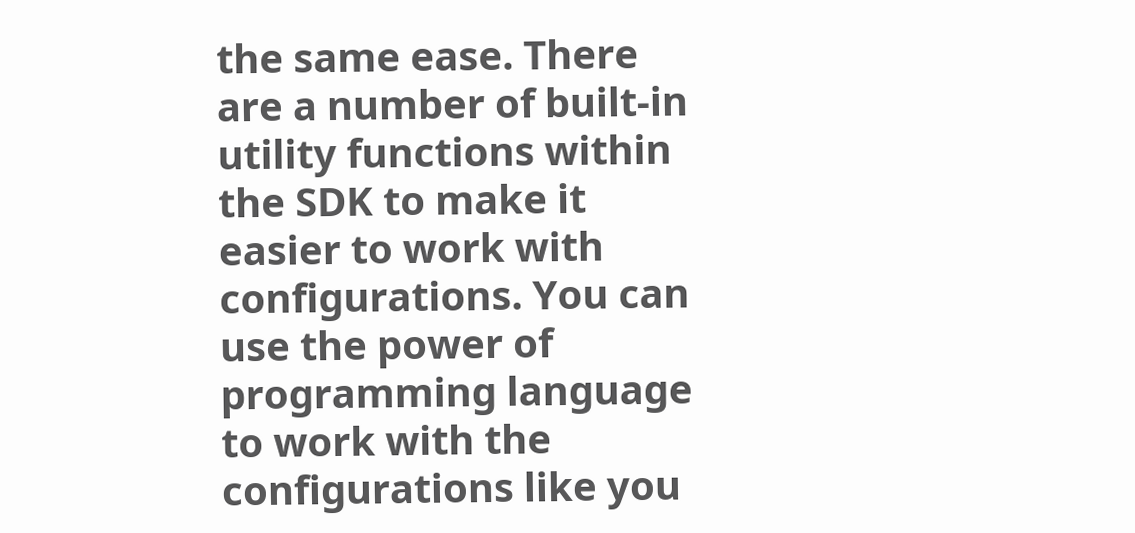the same ease. There are a number of built-in utility functions within the SDK to make it easier to work with configurations. You can use the power of programming language to work with the configurations like you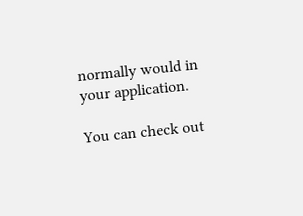normally would in your application.

You can check out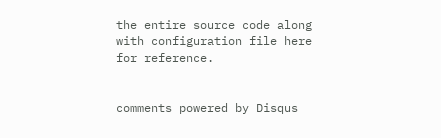the entire source code along with configuration file here for reference.


comments powered by Disqus